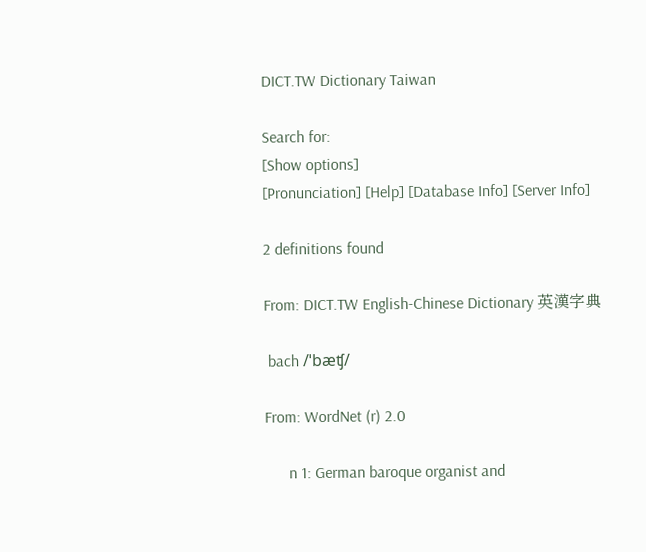DICT.TW Dictionary Taiwan

Search for:
[Show options]
[Pronunciation] [Help] [Database Info] [Server Info]

2 definitions found

From: DICT.TW English-Chinese Dictionary 英漢字典

 bach /ˈbæʧ/

From: WordNet (r) 2.0

      n 1: German baroque organist and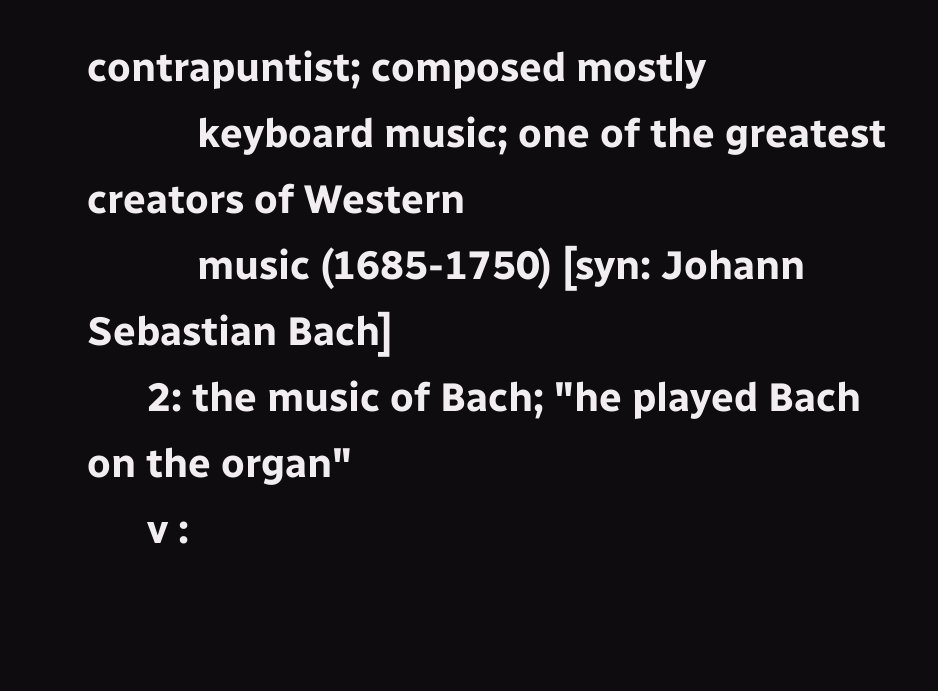contrapuntist; composed mostly
           keyboard music; one of the greatest creators of Western
           music (1685-1750) [syn: Johann Sebastian Bach]
      2: the music of Bach; "he played Bach on the organ"
      v :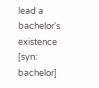lead a bachelor's existence [syn: bachelor]